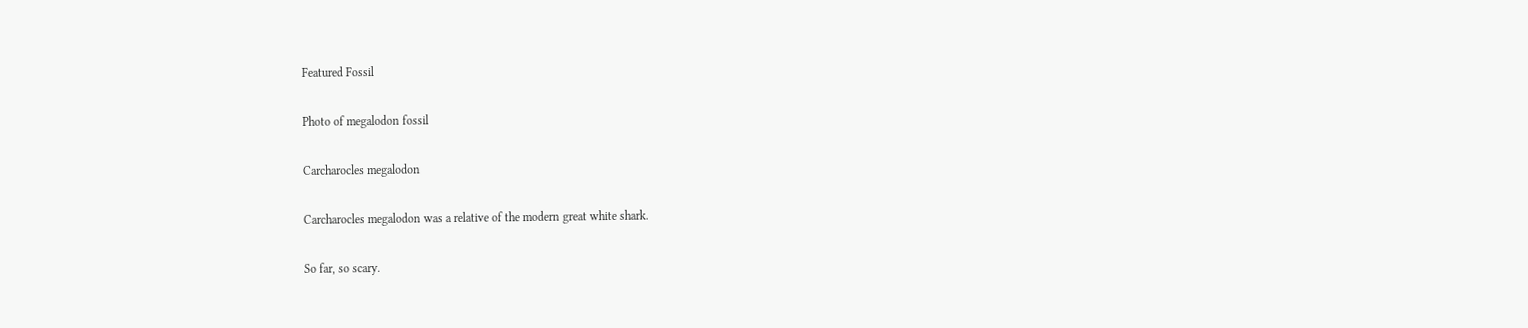Featured Fossil

Photo of megalodon fossil

Carcharocles megalodon

Carcharocles megalodon was a relative of the modern great white shark.

So far, so scary.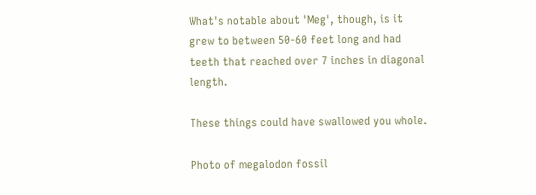What's notable about 'Meg', though, is it grew to between 50-60 feet long and had teeth that reached over 7 inches in diagonal length.

These things could have swallowed you whole.

Photo of megalodon fossil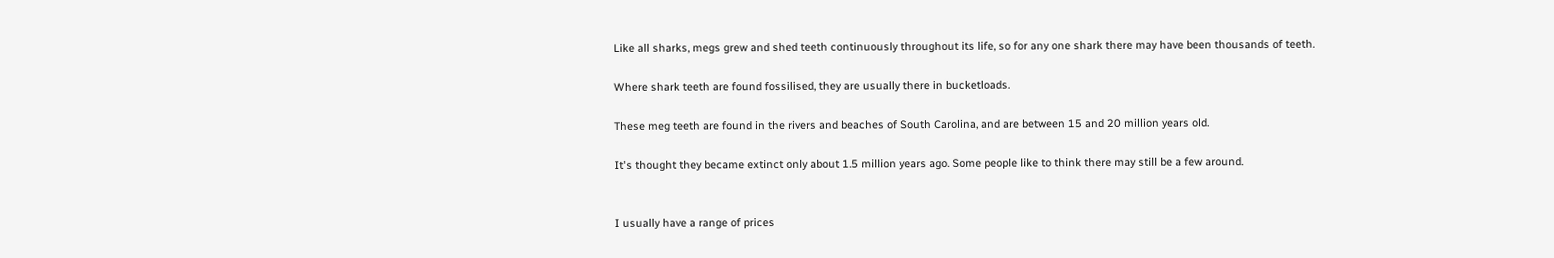Like all sharks, megs grew and shed teeth continuously throughout its life, so for any one shark there may have been thousands of teeth.

Where shark teeth are found fossilised, they are usually there in bucketloads.

These meg teeth are found in the rivers and beaches of South Carolina, and are between 15 and 20 million years old.

It's thought they became extinct only about 1.5 million years ago. Some people like to think there may still be a few around.


I usually have a range of prices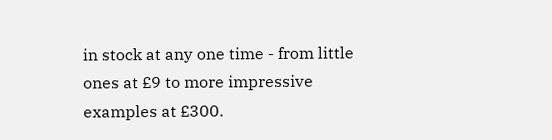in stock at any one time - from little ones at £9 to more impressive examples at £300.